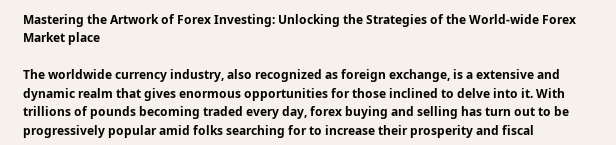Mastering the Artwork of Forex Investing: Unlocking the Strategies of the World-wide Forex Market place

The worldwide currency industry, also recognized as foreign exchange, is a extensive and dynamic realm that gives enormous opportunities for those inclined to delve into it. With trillions of pounds becoming traded every day, forex buying and selling has turn out to be progressively popular amid folks searching for to increase their prosperity and fiscal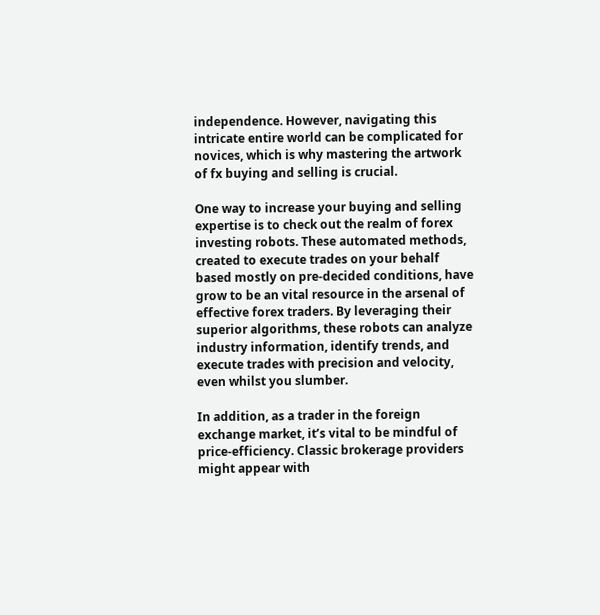independence. However, navigating this intricate entire world can be complicated for novices, which is why mastering the artwork of fx buying and selling is crucial.

One way to increase your buying and selling expertise is to check out the realm of forex investing robots. These automated methods, created to execute trades on your behalf based mostly on pre-decided conditions, have grow to be an vital resource in the arsenal of effective forex traders. By leveraging their superior algorithms, these robots can analyze industry information, identify trends, and execute trades with precision and velocity, even whilst you slumber.

In addition, as a trader in the foreign exchange market, it’s vital to be mindful of price-efficiency. Classic brokerage providers might appear with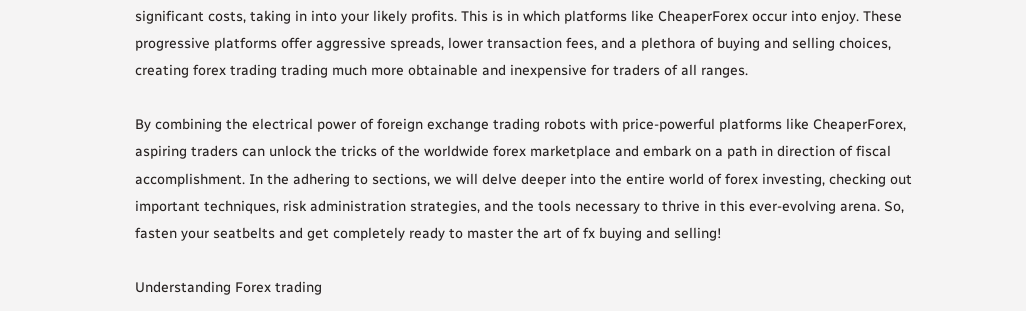significant costs, taking in into your likely profits. This is in which platforms like CheaperForex occur into enjoy. These progressive platforms offer aggressive spreads, lower transaction fees, and a plethora of buying and selling choices, creating forex trading trading much more obtainable and inexpensive for traders of all ranges.

By combining the electrical power of foreign exchange trading robots with price-powerful platforms like CheaperForex, aspiring traders can unlock the tricks of the worldwide forex marketplace and embark on a path in direction of fiscal accomplishment. In the adhering to sections, we will delve deeper into the entire world of forex investing, checking out important techniques, risk administration strategies, and the tools necessary to thrive in this ever-evolving arena. So, fasten your seatbelts and get completely ready to master the art of fx buying and selling!

Understanding Forex trading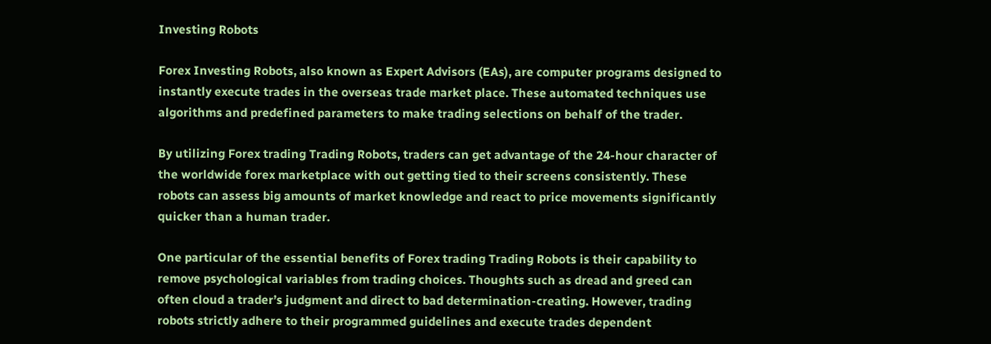Investing Robots

Forex Investing Robots, also known as Expert Advisors (EAs), are computer programs designed to instantly execute trades in the overseas trade market place. These automated techniques use algorithms and predefined parameters to make trading selections on behalf of the trader.

By utilizing Forex trading Trading Robots, traders can get advantage of the 24-hour character of the worldwide forex marketplace with out getting tied to their screens consistently. These robots can assess big amounts of market knowledge and react to price movements significantly quicker than a human trader.

One particular of the essential benefits of Forex trading Trading Robots is their capability to remove psychological variables from trading choices. Thoughts such as dread and greed can often cloud a trader’s judgment and direct to bad determination-creating. However, trading robots strictly adhere to their programmed guidelines and execute trades dependent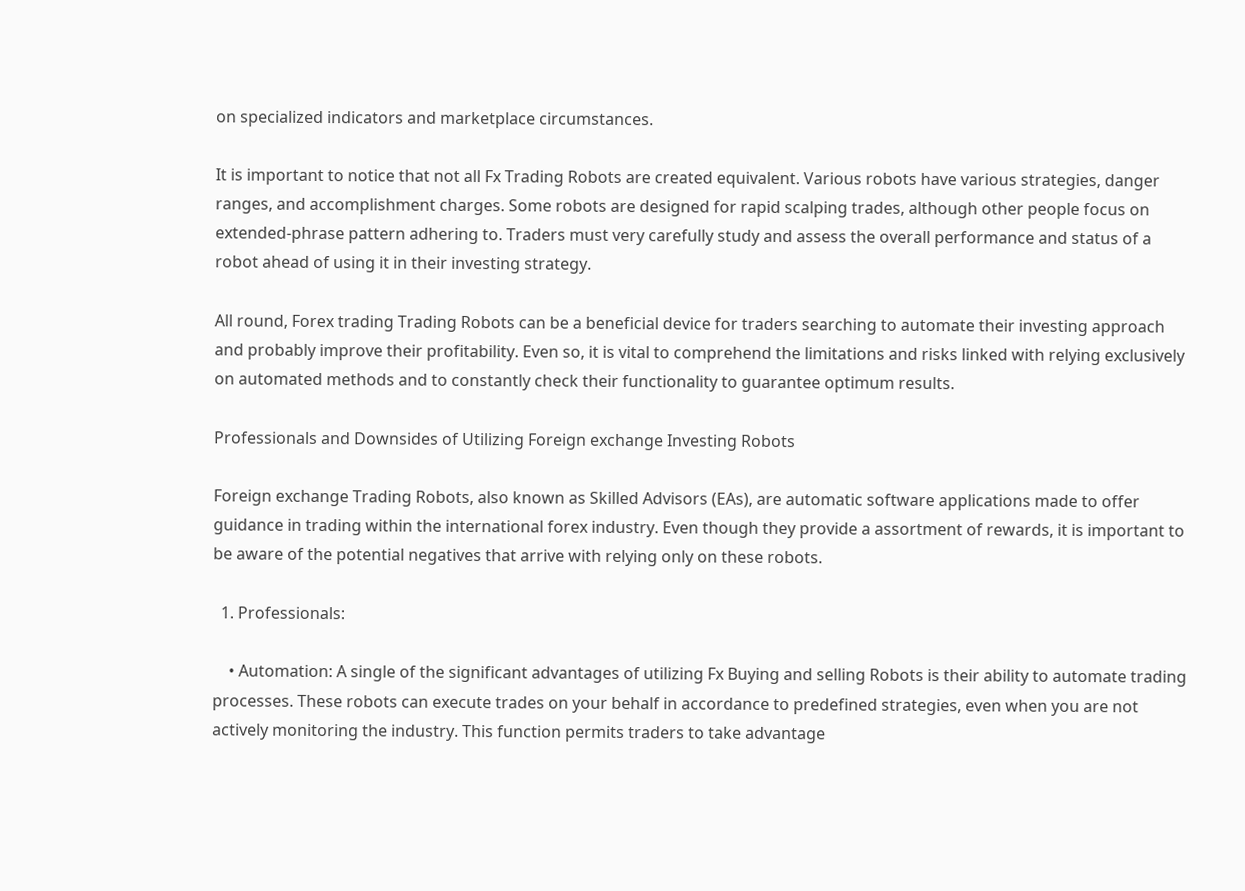on specialized indicators and marketplace circumstances.

It is important to notice that not all Fx Trading Robots are created equivalent. Various robots have various strategies, danger ranges, and accomplishment charges. Some robots are designed for rapid scalping trades, although other people focus on extended-phrase pattern adhering to. Traders must very carefully study and assess the overall performance and status of a robot ahead of using it in their investing strategy.

All round, Forex trading Trading Robots can be a beneficial device for traders searching to automate their investing approach and probably improve their profitability. Even so, it is vital to comprehend the limitations and risks linked with relying exclusively on automated methods and to constantly check their functionality to guarantee optimum results.

Professionals and Downsides of Utilizing Foreign exchange Investing Robots

Foreign exchange Trading Robots, also known as Skilled Advisors (EAs), are automatic software applications made to offer guidance in trading within the international forex industry. Even though they provide a assortment of rewards, it is important to be aware of the potential negatives that arrive with relying only on these robots.

  1. Professionals:

    • Automation: A single of the significant advantages of utilizing Fx Buying and selling Robots is their ability to automate trading processes. These robots can execute trades on your behalf in accordance to predefined strategies, even when you are not actively monitoring the industry. This function permits traders to take advantage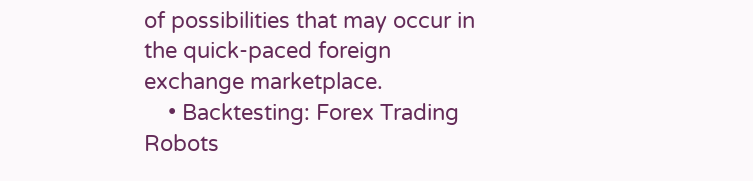of possibilities that may occur in the quick-paced foreign exchange marketplace.
    • Backtesting: Forex Trading Robots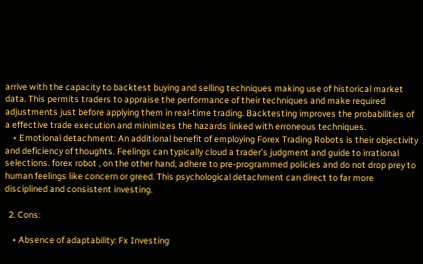arrive with the capacity to backtest buying and selling techniques making use of historical market data. This permits traders to appraise the performance of their techniques and make required adjustments just before applying them in real-time trading. Backtesting improves the probabilities of a effective trade execution and minimizes the hazards linked with erroneous techniques.
    • Emotional detachment: An additional benefit of employing Forex Trading Robots is their objectivity and deficiency of thoughts. Feelings can typically cloud a trader’s judgment and guide to irrational selections. forex robot , on the other hand, adhere to pre-programmed policies and do not drop prey to human feelings like concern or greed. This psychological detachment can direct to far more disciplined and consistent investing.

  2. Cons:

    • Absence of adaptability: Fx Investing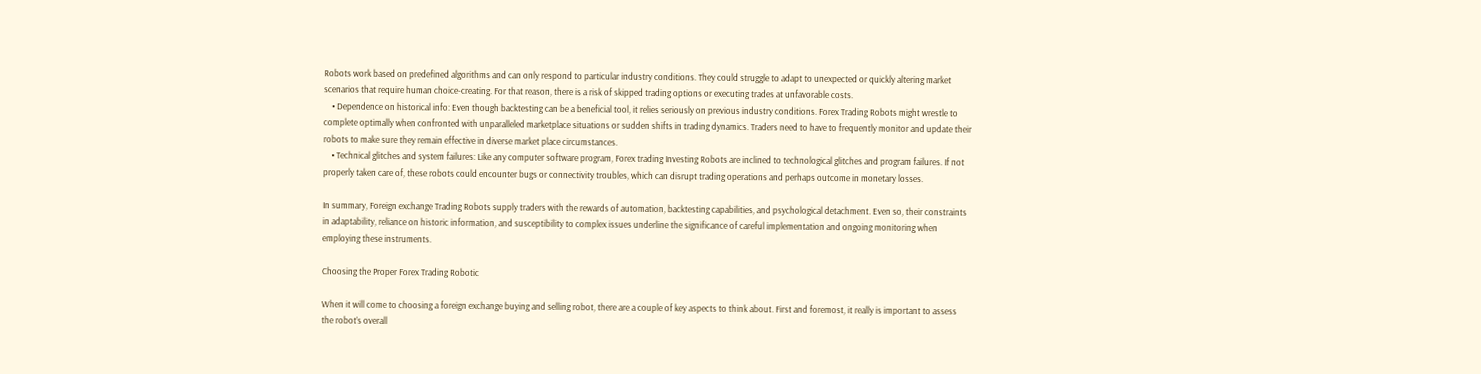Robots work based on predefined algorithms and can only respond to particular industry conditions. They could struggle to adapt to unexpected or quickly altering market scenarios that require human choice-creating. For that reason, there is a risk of skipped trading options or executing trades at unfavorable costs.
    • Dependence on historical info: Even though backtesting can be a beneficial tool, it relies seriously on previous industry conditions. Forex Trading Robots might wrestle to complete optimally when confronted with unparalleled marketplace situations or sudden shifts in trading dynamics. Traders need to have to frequently monitor and update their robots to make sure they remain effective in diverse market place circumstances.
    • Technical glitches and system failures: Like any computer software program, Forex trading Investing Robots are inclined to technological glitches and program failures. If not properly taken care of, these robots could encounter bugs or connectivity troubles, which can disrupt trading operations and perhaps outcome in monetary losses.

In summary, Foreign exchange Trading Robots supply traders with the rewards of automation, backtesting capabilities, and psychological detachment. Even so, their constraints in adaptability, reliance on historic information, and susceptibility to complex issues underline the significance of careful implementation and ongoing monitoring when employing these instruments.

Choosing the Proper Forex Trading Robotic

When it will come to choosing a foreign exchange buying and selling robot, there are a couple of key aspects to think about. First and foremost, it really is important to assess the robot’s overall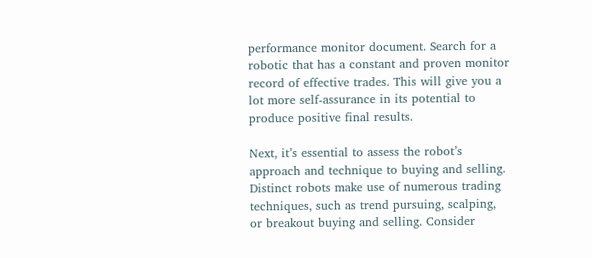performance monitor document. Search for a robotic that has a constant and proven monitor record of effective trades. This will give you a lot more self-assurance in its potential to produce positive final results.

Next, it’s essential to assess the robot’s approach and technique to buying and selling. Distinct robots make use of numerous trading techniques, such as trend pursuing, scalping, or breakout buying and selling. Consider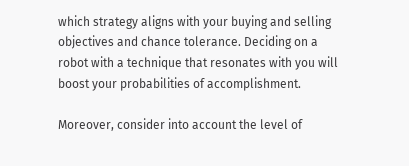which strategy aligns with your buying and selling objectives and chance tolerance. Deciding on a robot with a technique that resonates with you will boost your probabilities of accomplishment.

Moreover, consider into account the level of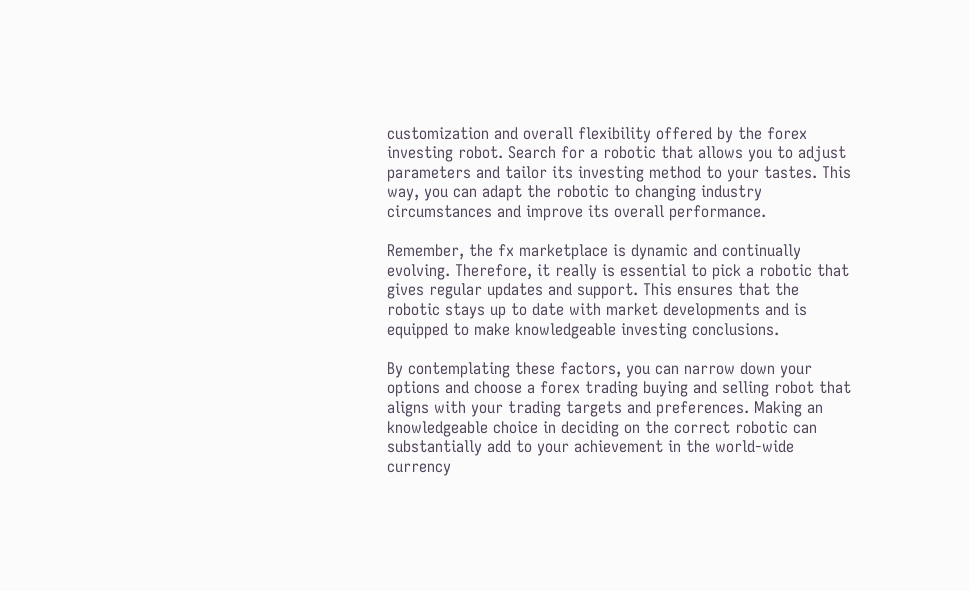customization and overall flexibility offered by the forex investing robot. Search for a robotic that allows you to adjust parameters and tailor its investing method to your tastes. This way, you can adapt the robotic to changing industry circumstances and improve its overall performance.

Remember, the fx marketplace is dynamic and continually evolving. Therefore, it really is essential to pick a robotic that gives regular updates and support. This ensures that the robotic stays up to date with market developments and is equipped to make knowledgeable investing conclusions.

By contemplating these factors, you can narrow down your options and choose a forex trading buying and selling robot that aligns with your trading targets and preferences. Making an knowledgeable choice in deciding on the correct robotic can substantially add to your achievement in the world-wide currency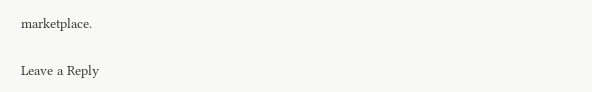marketplace.

Leave a Reply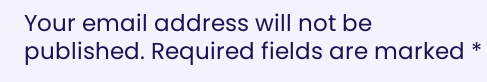Your email address will not be published. Required fields are marked *